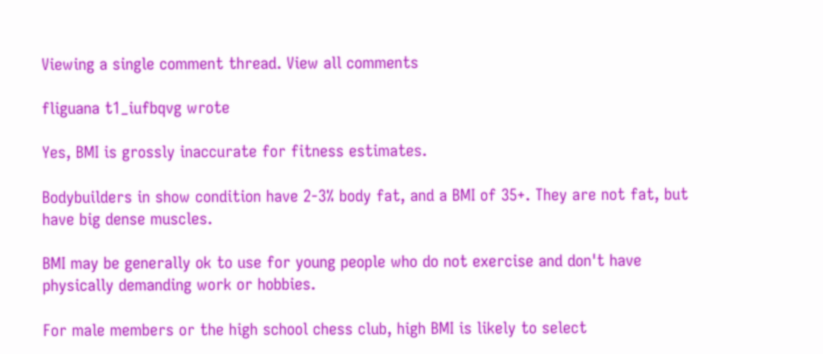Viewing a single comment thread. View all comments

fliguana t1_iufbqvg wrote

Yes, BMI is grossly inaccurate for fitness estimates.

Bodybuilders in show condition have 2-3% body fat, and a BMI of 35+. They are not fat, but have big dense muscles.

BMI may be generally ok to use for young people who do not exercise and don't have physically demanding work or hobbies.

For male members or the high school chess club, high BMI is likely to select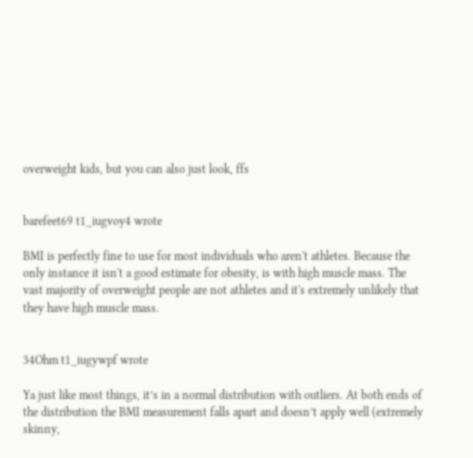overweight kids, but you can also just look, ffs


barefeet69 t1_iugvoy4 wrote

BMI is perfectly fine to use for most individuals who aren't athletes. Because the only instance it isn't a good estimate for obesity, is with high muscle mass. The vast majority of overweight people are not athletes and it's extremely unlikely that they have high muscle mass.


34Ohm t1_iugywpf wrote

Ya just like most things, it’s in a normal distribution with outliers. At both ends of the distribution the BMI measurement falls apart and doesn’t apply well (extremely skinny,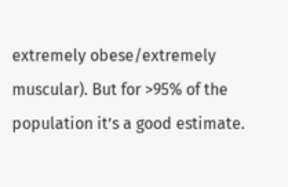extremely obese/extremely muscular). But for >95% of the population it’s a good estimate.